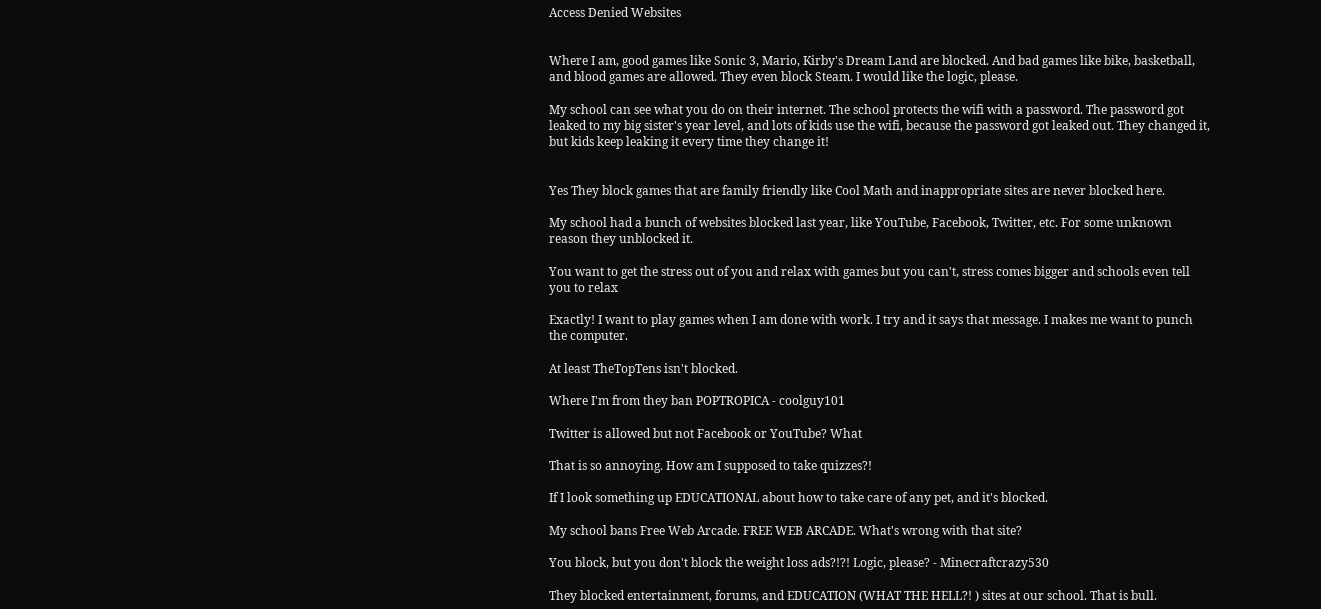Access Denied Websites


Where I am, good games like Sonic 3, Mario, Kirby's Dream Land are blocked. And bad games like bike, basketball, and blood games are allowed. They even block Steam. I would like the logic, please.

My school can see what you do on their internet. The school protects the wifi with a password. The password got leaked to my big sister's year level, and lots of kids use the wifi, because the password got leaked out. They changed it, but kids keep leaking it every time they change it!


Yes They block games that are family friendly like Cool Math and inappropriate sites are never blocked here.

My school had a bunch of websites blocked last year, like YouTube, Facebook, Twitter, etc. For some unknown reason they unblocked it.

You want to get the stress out of you and relax with games but you can't, stress comes bigger and schools even tell you to relax

Exactly! I want to play games when I am done with work. I try and it says that message. I makes me want to punch the computer.

At least TheTopTens isn't blocked.

Where I'm from they ban POPTROPICA - coolguy101

Twitter is allowed but not Facebook or YouTube? What

That is so annoying. How am I supposed to take quizzes?!

If I look something up EDUCATIONAL about how to take care of any pet, and it's blocked.

My school bans Free Web Arcade. FREE WEB ARCADE. What's wrong with that site?

You block, but you don't block the weight loss ads?!?! Logic, please? - Minecraftcrazy530

They blocked entertainment, forums, and EDUCATION (WHAT THE HELL?! ) sites at our school. That is bull.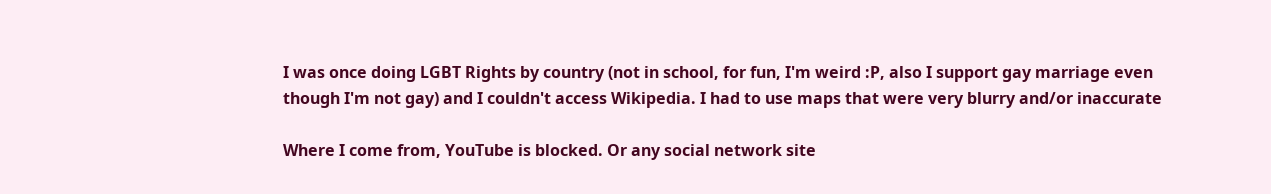I was once doing LGBT Rights by country (not in school, for fun, I'm weird :P, also I support gay marriage even though I'm not gay) and I couldn't access Wikipedia. I had to use maps that were very blurry and/or inaccurate

Where I come from, YouTube is blocked. Or any social network site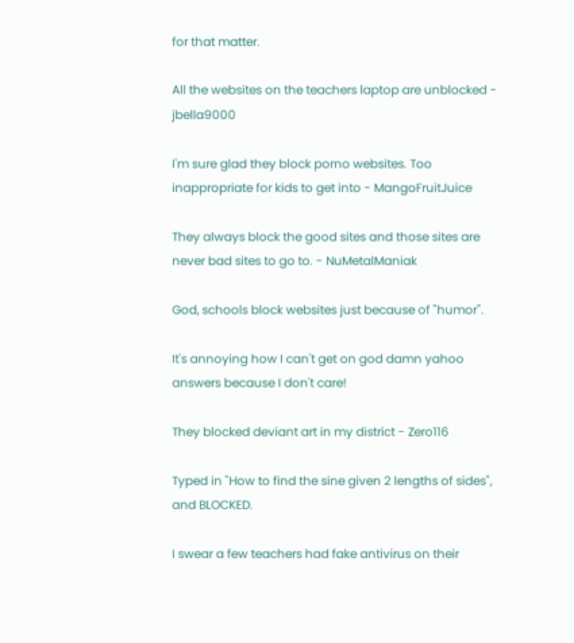for that matter.

All the websites on the teachers laptop are unblocked - jbella9000

I'm sure glad they block porno websites. Too inappropriate for kids to get into - MangoFruitJuice

They always block the good sites and those sites are never bad sites to go to. - NuMetalManiak

God, schools block websites just because of "humor".

It's annoying how I can't get on god damn yahoo answers because I don't care!

They blocked deviant art in my district - Zero116

Typed in "How to find the sine given 2 lengths of sides", and BLOCKED.

I swear a few teachers had fake antivirus on their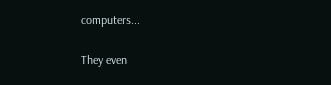computers...

They even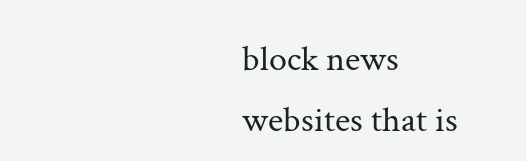block news websites that is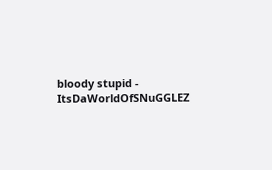bloody stupid - ItsDaWorldOfSNuGGLEZ